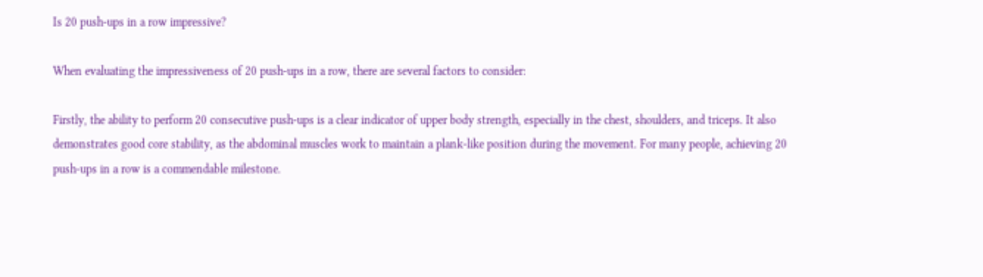Is 20 push-ups in a row impressive?

When evaluating the impressiveness of 20 push-ups in a row, there are several factors to consider:

Firstly, the ability to perform 20 consecutive push-ups is a clear indicator of upper body strength, especially in the chest, shoulders, and triceps. It also demonstrates good core stability, as the abdominal muscles work to maintain a plank-like position during the movement. For many people, achieving 20 push-ups in a row is a commendable milestone.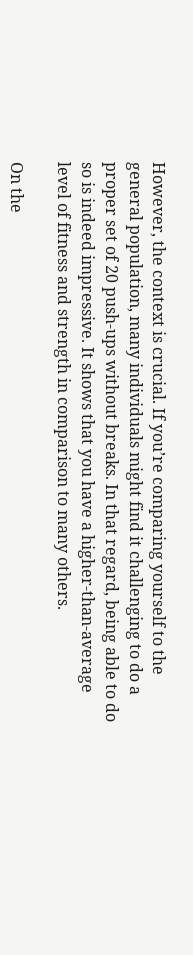However, the context is crucial. If you’re comparing yourself to the general population, many individuals might find it challenging to do a proper set of 20 push-ups without breaks. In that regard, being able to do so is indeed impressive. It shows that you have a higher-than-average level of fitness and strength in comparison to many others.

On the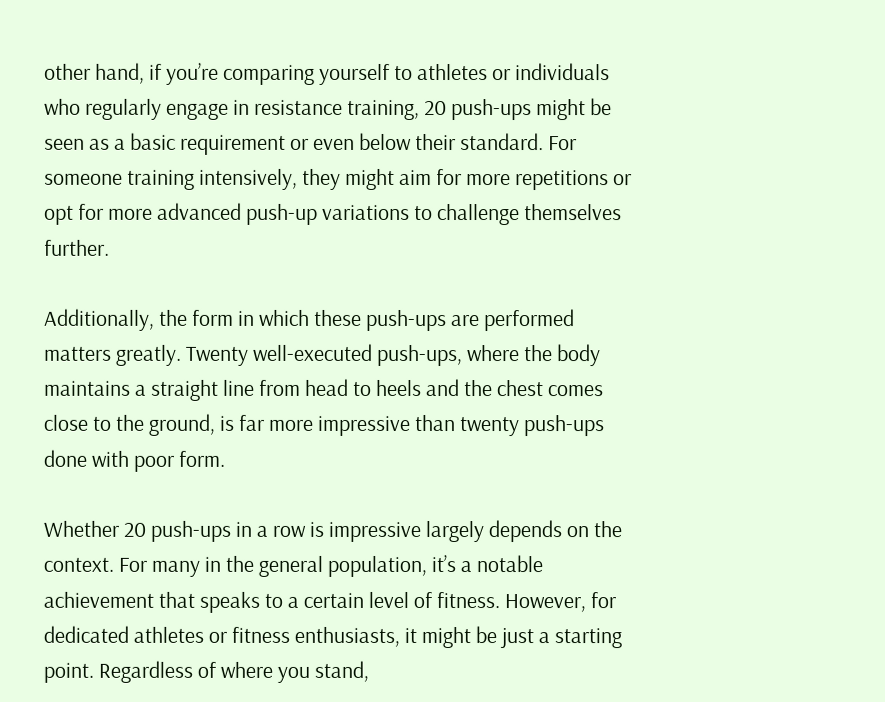other hand, if you’re comparing yourself to athletes or individuals who regularly engage in resistance training, 20 push-ups might be seen as a basic requirement or even below their standard. For someone training intensively, they might aim for more repetitions or opt for more advanced push-up variations to challenge themselves further.

Additionally, the form in which these push-ups are performed matters greatly. Twenty well-executed push-ups, where the body maintains a straight line from head to heels and the chest comes close to the ground, is far more impressive than twenty push-ups done with poor form.

Whether 20 push-ups in a row is impressive largely depends on the context. For many in the general population, it’s a notable achievement that speaks to a certain level of fitness. However, for dedicated athletes or fitness enthusiasts, it might be just a starting point. Regardless of where you stand,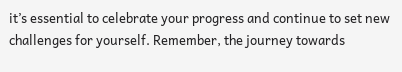it’s essential to celebrate your progress and continue to set new challenges for yourself. Remember, the journey towards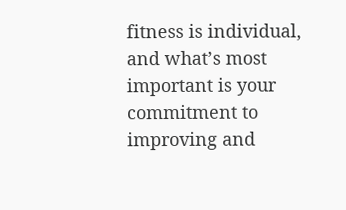fitness is individual, and what’s most important is your commitment to improving and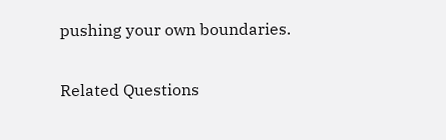pushing your own boundaries.

Related Questions